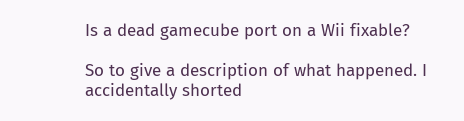Is a dead gamecube port on a Wii fixable?

So to give a description of what happened. I accidentally shorted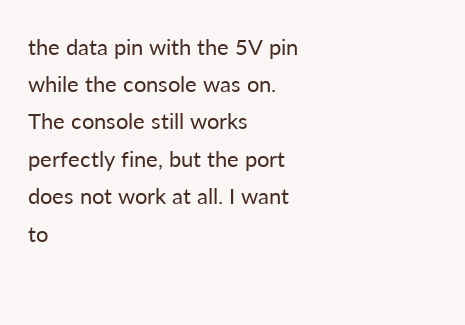the data pin with the 5V pin while the console was on. The console still works perfectly fine, but the port does not work at all. I want to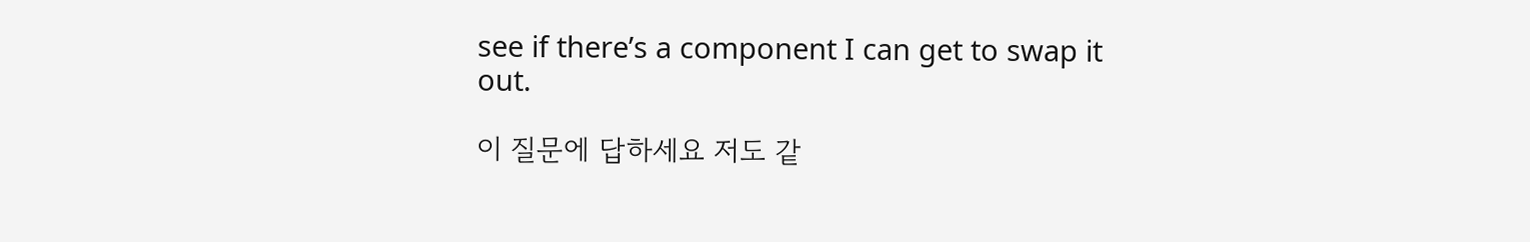see if there’s a component I can get to swap it out.

이 질문에 답하세요 저도 같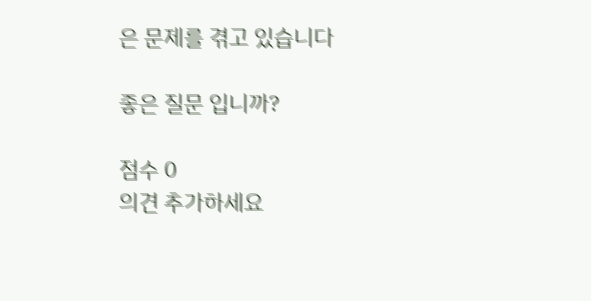은 문제를 겪고 있습니다

좋은 질문 입니까?

점수 0
의견 추가하세요